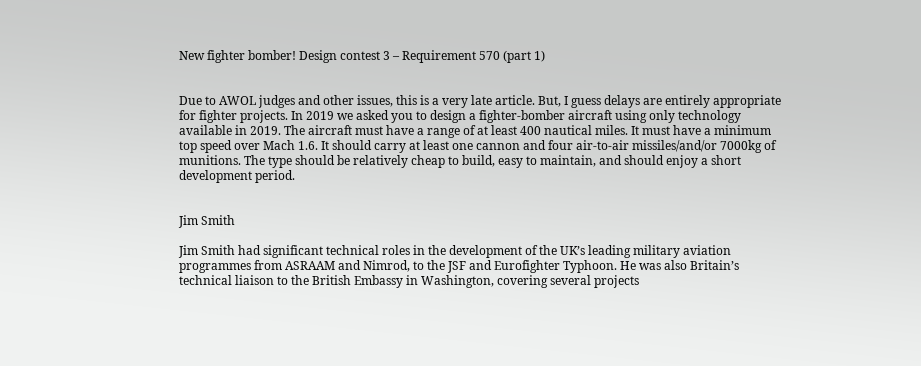New fighter bomber! Design contest 3 – Requirement 570 (part 1)


Due to AWOL judges and other issues, this is a very late article. But, I guess delays are entirely appropriate for fighter projects. In 2019 we asked you to design a fighter-bomber aircraft using only technology available in 2019. The aircraft must have a range of at least 400 nautical miles. It must have a minimum top speed over Mach 1.6. It should carry at least one cannon and four air-to-air missiles/and/or 7000kg of munitions. The type should be relatively cheap to build, easy to maintain, and should enjoy a short development period.


Jim Smith

Jim Smith had significant technical roles in the development of the UK’s leading military aviation programmes from ASRAAM and Nimrod, to the JSF and Eurofighter Typhoon. He was also Britain’s technical liaison to the British Embassy in Washington, covering several projects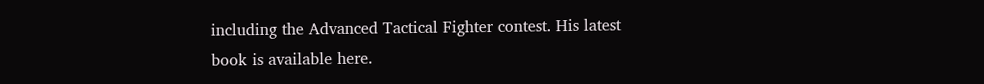including the Advanced Tactical Fighter contest. His latest book is available here.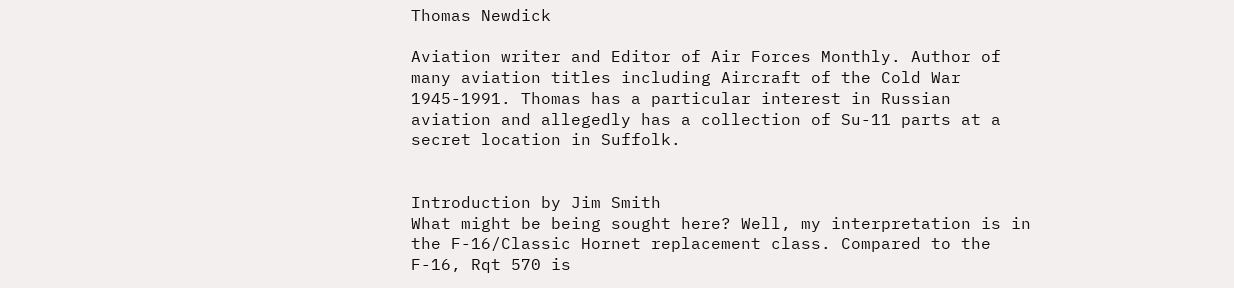Thomas Newdick

Aviation writer and Editor of Air Forces Monthly. Author of many aviation titles including Aircraft of the Cold War 1945-1991. Thomas has a particular interest in Russian aviation and allegedly has a collection of Su-11 parts at a secret location in Suffolk.


Introduction by Jim Smith
What might be being sought here? Well, my interpretation is in the F-16/Classic Hornet replacement class. Compared to the F-16, Rqt 570 is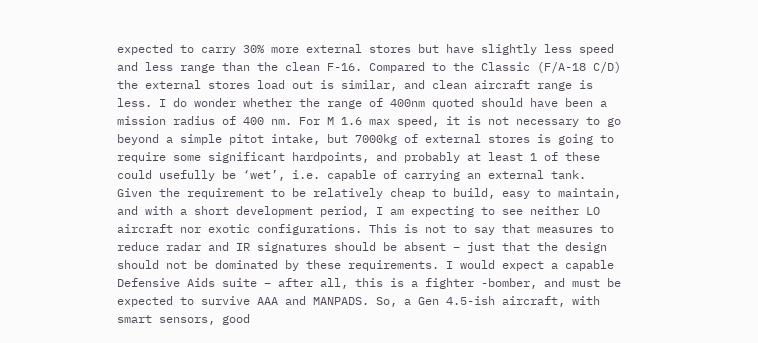expected to carry 30% more external stores but have slightly less speed and less range than the clean F-16. Compared to the Classic (F/A-18 C/D) the external stores load out is similar, and clean aircraft range is less. I do wonder whether the range of 400nm quoted should have been a mission radius of 400 nm. For M 1.6 max speed, it is not necessary to go beyond a simple pitot intake, but 7000kg of external stores is going to require some significant hardpoints, and probably at least 1 of these could usefully be ‘wet’, i.e. capable of carrying an external tank.
Given the requirement to be relatively cheap to build, easy to maintain, and with a short development period, I am expecting to see neither LO aircraft nor exotic configurations. This is not to say that measures to reduce radar and IR signatures should be absent – just that the design should not be dominated by these requirements. I would expect a capable Defensive Aids suite – after all, this is a fighter -bomber, and must be expected to survive AAA and MANPADS. So, a Gen 4.5-ish aircraft, with smart sensors, good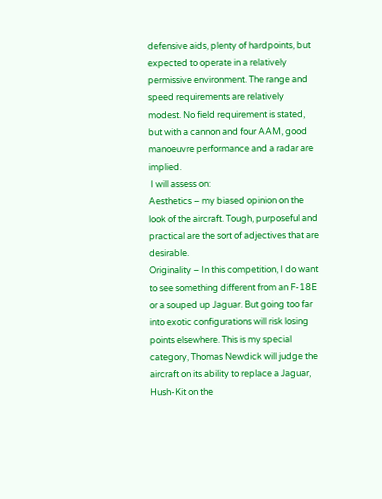defensive aids, plenty of hardpoints, but expected to operate in a relatively permissive environment. The range and speed requirements are relatively modest. No field requirement is stated, but with a cannon and four AAM, good manoeuvre performance and a radar are implied.
 I will assess on:
Aesthetics – my biased opinion on the look of the aircraft. Tough, purposeful and practical are the sort of adjectives that are desirable.
Originality – In this competition, I do want to see something different from an F-18E or a souped up Jaguar. But going too far into exotic configurations will risk losing points elsewhere. This is my special category, Thomas Newdick will judge the aircraft on its ability to replace a Jaguar, Hush-Kit on the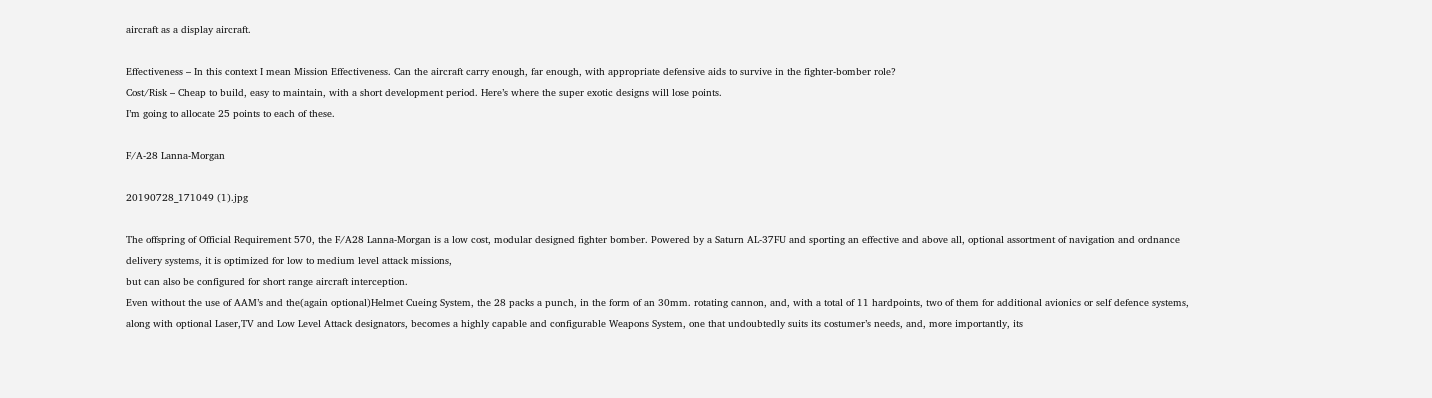aircraft as a display aircraft.

Effectiveness – In this context I mean Mission Effectiveness. Can the aircraft carry enough, far enough, with appropriate defensive aids to survive in the fighter-bomber role?
Cost/Risk – Cheap to build, easy to maintain, with a short development period. Here’s where the super exotic designs will lose points.
I’m going to allocate 25 points to each of these.

F/A-28 Lanna-Morgan

20190728_171049 (1).jpg

The offspring of Official Requirement 570, the F/A28 Lanna-Morgan is a low cost, modular designed fighter bomber. Powered by a Saturn AL-37FU and sporting an effective and above all, optional assortment of navigation and ordnance delivery systems, it is optimized for low to medium level attack missions,
but can also be configured for short range aircraft interception.
Even without the use of AAM’s and the(again optional)Helmet Cueing System, the 28 packs a punch, in the form of an 30mm. rotating cannon, and, with a total of 11 hardpoints, two of them for additional avionics or self defence systems, along with optional Laser,TV and Low Level Attack designators, becomes a highly capable and configurable Weapons System, one that undoubtedly suits its costumer’s needs, and, more importantly, its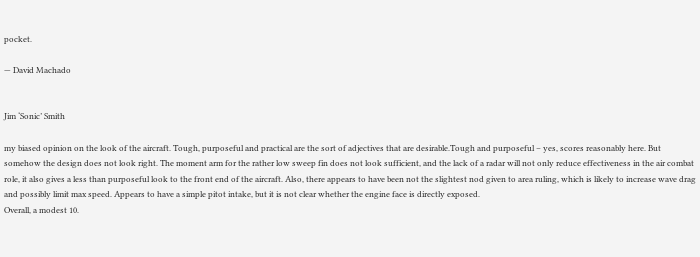pocket.

— David Machado


Jim ‘Sonic’ Smith

my biased opinion on the look of the aircraft. Tough, purposeful and practical are the sort of adjectives that are desirable.Tough and purposeful – yes, scores reasonably here. But somehow the design does not look right. The moment arm for the rather low sweep fin does not look sufficient, and the lack of a radar will not only reduce effectiveness in the air combat role, it also gives a less than purposeful look to the front end of the aircraft. Also, there appears to have been not the slightest nod given to area ruling, which is likely to increase wave drag and possibly limit max speed. Appears to have a simple pitot intake, but it is not clear whether the engine face is directly exposed.
Overall, a modest 10.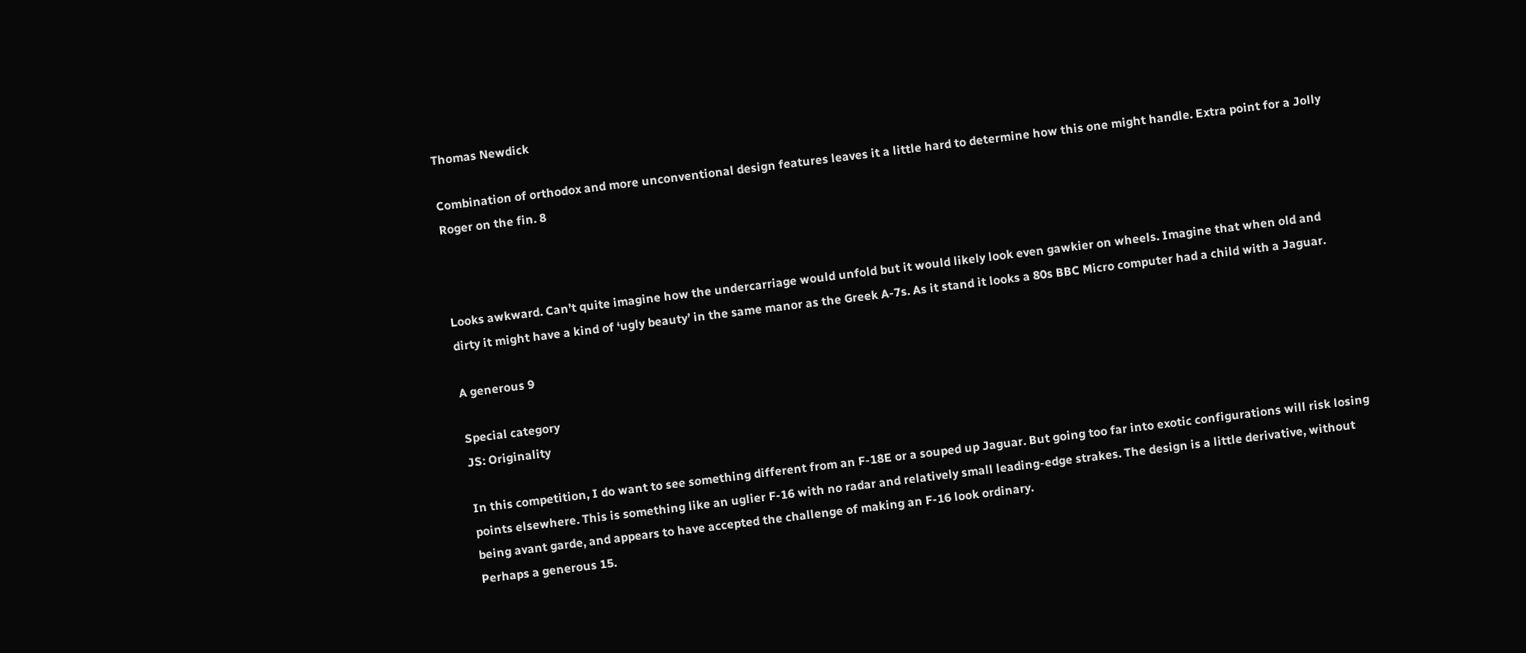Thomas Newdick

Combination of orthodox and more unconventional design features leaves it a little hard to determine how this one might handle. Extra point for a Jolly Roger on the fin. 8



Looks awkward. Can’t quite imagine how the undercarriage would unfold but it would likely look even gawkier on wheels. Imagine that when old and dirty it might have a kind of ‘ugly beauty’ in the same manor as the Greek A-7s. As it stand it looks a 80s BBC Micro computer had a child with a Jaguar.

A generous 9

Special category
JS: Originality

In this competition, I do want to see something different from an F-18E or a souped up Jaguar. But going too far into exotic configurations will risk losing points elsewhere. This is something like an uglier F-16 with no radar and relatively small leading-edge strakes. The design is a little derivative, without being avant garde, and appears to have accepted the challenge of making an F-16 look ordinary.
Perhaps a generous 15.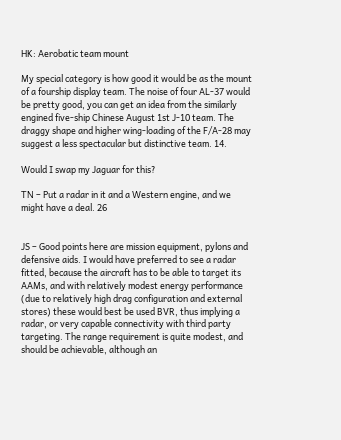HK: Aerobatic team mount

My special category is how good it would be as the mount of a fourship display team. The noise of four AL-37 would be pretty good, you can get an idea from the similarly engined five-ship Chinese August 1st J-10 team. The draggy shape and higher wing-loading of the F/A-28 may suggest a less spectacular but distinctive team. 14.

Would I swap my Jaguar for this?

TN – Put a radar in it and a Western engine, and we might have a deal. 26


JS – Good points here are mission equipment, pylons and defensive aids. I would have preferred to see a radar fitted, because the aircraft has to be able to target its AAMs, and with relatively modest energy performance (due to relatively high drag configuration and external stores) these would best be used BVR, thus implying a radar, or very capable connectivity with third party targeting. The range requirement is quite modest, and should be achievable, although an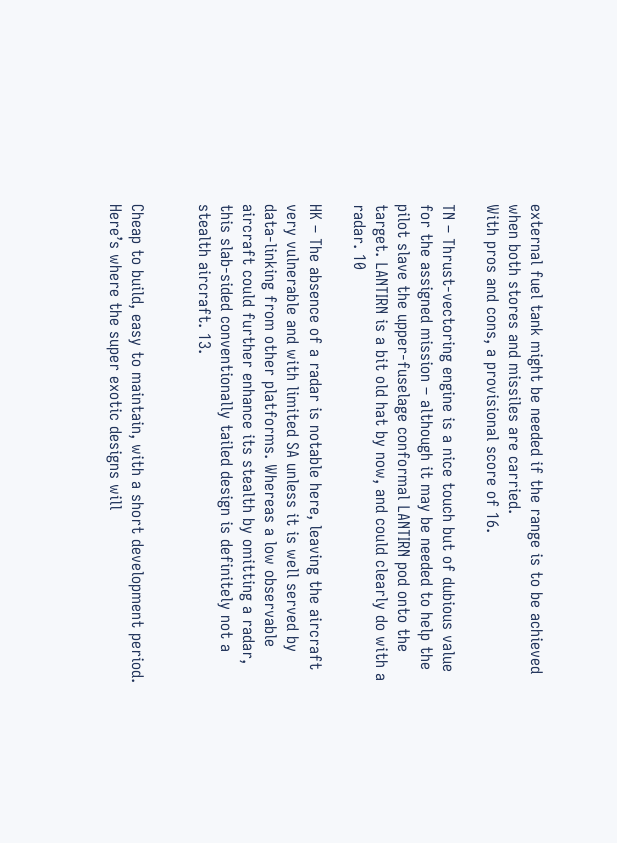external fuel tank might be needed if the range is to be achieved when both stores and missiles are carried.
With pros and cons, a provisional score of 16.

TN – Thrust-vectoring engine is a nice touch but of dubious value for the assigned mission – although it may be needed to help the pilot slave the upper-fuselage conformal LANTIRN pod onto the target. LANTIRN is a bit old hat by now, and could clearly do with a radar. 10

HK – The absence of a radar is notable here, leaving the aircraft very vulnerable and with limited SA unless it is well served by data-linking from other platforms. Whereas a low observable aircraft could further enhance its stealth by omitting a radar, this slab-sided conventionally tailed design is definitely not a stealth aircraft. 13.


Cheap to build, easy to maintain, with a short development period. Here’s where the super exotic designs will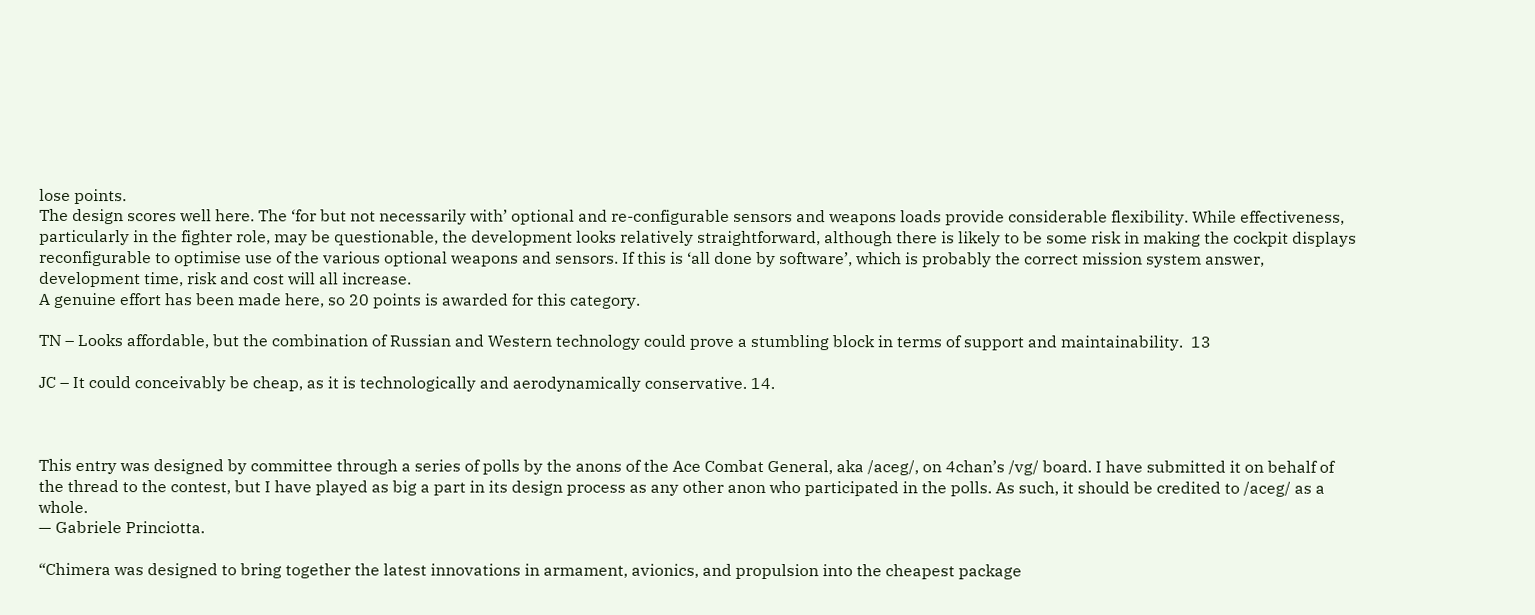lose points.
The design scores well here. The ‘for but not necessarily with’ optional and re-configurable sensors and weapons loads provide considerable flexibility. While effectiveness, particularly in the fighter role, may be questionable, the development looks relatively straightforward, although there is likely to be some risk in making the cockpit displays reconfigurable to optimise use of the various optional weapons and sensors. If this is ‘all done by software’, which is probably the correct mission system answer, development time, risk and cost will all increase.
A genuine effort has been made here, so 20 points is awarded for this category.

TN – Looks affordable, but the combination of Russian and Western technology could prove a stumbling block in terms of support and maintainability.  13

JC – It could conceivably be cheap, as it is technologically and aerodynamically conservative. 14.



This entry was designed by committee through a series of polls by the anons of the Ace Combat General, aka /aceg/, on 4chan’s /vg/ board. I have submitted it on behalf of the thread to the contest, but I have played as big a part in its design process as any other anon who participated in the polls. As such, it should be credited to /aceg/ as a whole.
— Gabriele Princiotta.

“Chimera was designed to bring together the latest innovations in armament, avionics, and propulsion into the cheapest package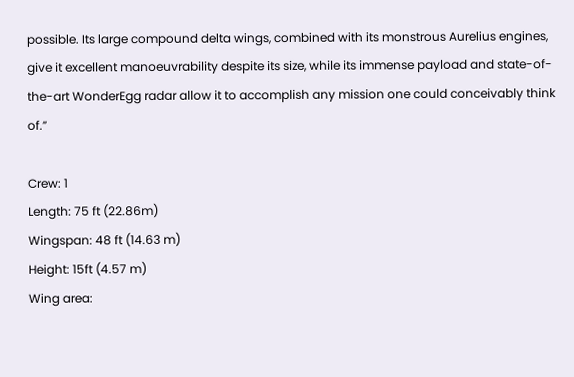possible. Its large compound delta wings, combined with its monstrous Aurelius engines, give it excellent manoeuvrability despite its size, while its immense payload and state-of-the-art WonderEgg radar allow it to accomplish any mission one could conceivably think of.”

Crew: 1
Length: 75 ft (22.86m)
Wingspan: 48 ft (14.63 m)
Height: 15ft (4.57 m)
Wing area: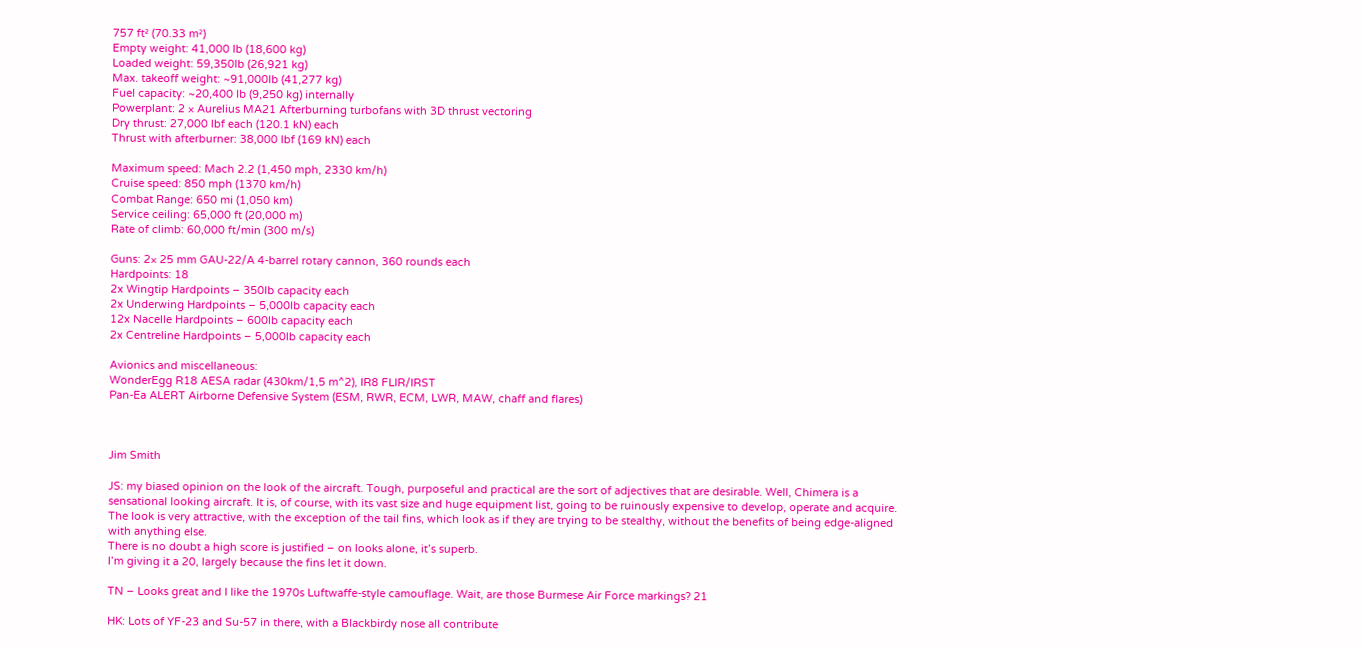757 ft² (70.33 m²)
Empty weight: 41,000 lb (18,600 kg)
Loaded weight: 59,350lb (26,921 kg)
Max. takeoff weight: ~91,000lb (41,277 kg)
Fuel capacity: ~20,400 lb (9,250 kg) internally
Powerplant: 2 × Aurelius MA21 Afterburning turbofans with 3D thrust vectoring
Dry thrust: 27,000 lbf each (120.1 kN) each
Thrust with afterburner: 38,000 lbf (169 kN) each

Maximum speed: Mach 2.2 (1,450 mph, 2330 km/h)
Cruise speed: 850 mph (1370 km/h)
Combat Range: 650 mi (1,050 km)
Service ceiling: 65,000 ft (20,000 m)
Rate of climb: 60,000 ft/min (300 m/s)

Guns: 2× 25 mm GAU-22/A 4-barrel rotary cannon, 360 rounds each
Hardpoints: 18
2x Wingtip Hardpoints – 350lb capacity each
2x Underwing Hardpoints – 5,000lb capacity each
12x Nacelle Hardpoints – 600lb capacity each
2x Centreline Hardpoints – 5,000lb capacity each

Avionics and miscellaneous:
WonderEgg R18 AESA radar (430km/1,5 m^2), IR8 FLIR/IRST
Pan-Ea ALERT Airborne Defensive System (ESM, RWR, ECM, LWR, MAW, chaff and flares)



Jim Smith

JS: my biased opinion on the look of the aircraft. Tough, purposeful and practical are the sort of adjectives that are desirable. Well, Chimera is a sensational looking aircraft. It is, of course, with its vast size and huge equipment list, going to be ruinously expensive to develop, operate and acquire. The look is very attractive, with the exception of the tail fins, which look as if they are trying to be stealthy, without the benefits of being edge-aligned with anything else.
There is no doubt a high score is justified – on looks alone, it’s superb.
I’m giving it a 20, largely because the fins let it down.

TN – Looks great and I like the 1970s Luftwaffe-style camouflage. Wait, are those Burmese Air Force markings? 21

HK: Lots of YF-23 and Su-57 in there, with a Blackbirdy nose all contribute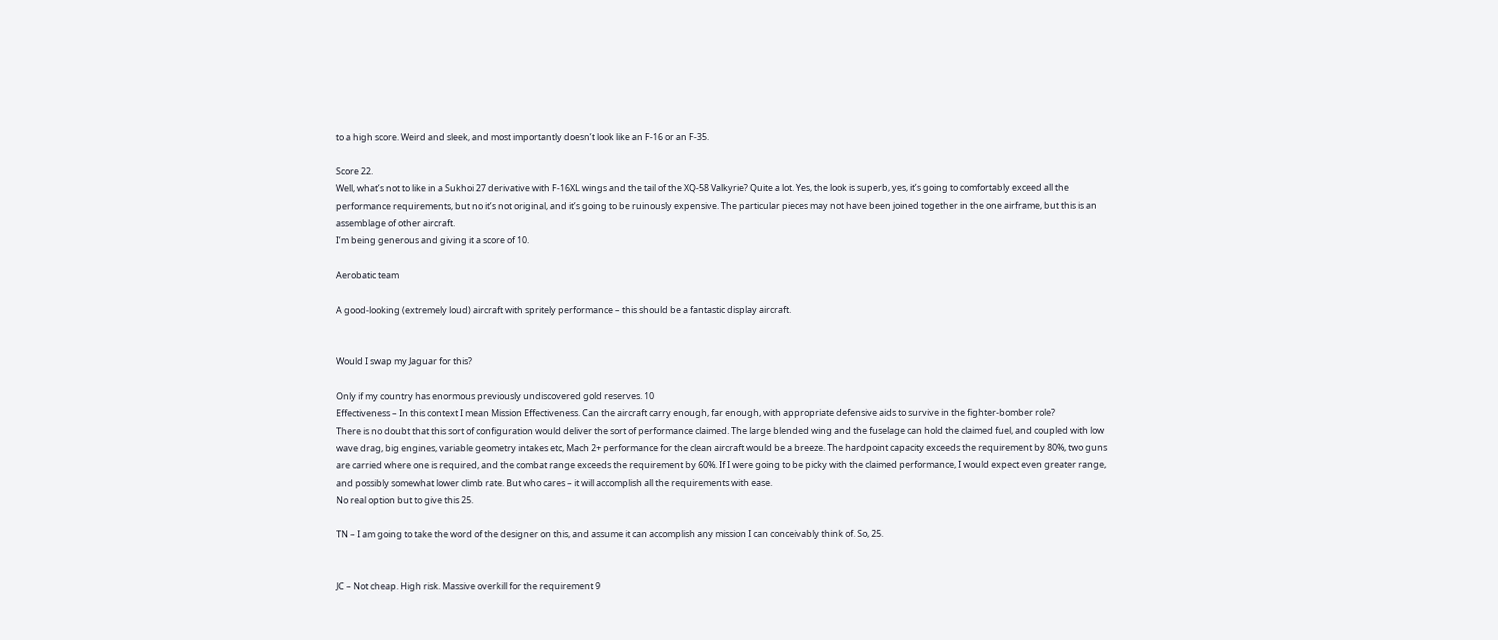to a high score. Weird and sleek, and most importantly doesn’t look like an F-16 or an F-35.

Score 22.
Well, what’s not to like in a Sukhoi 27 derivative with F-16XL wings and the tail of the XQ-58 Valkyrie? Quite a lot. Yes, the look is superb, yes, it’s going to comfortably exceed all the performance requirements, but no it’s not original, and it’s going to be ruinously expensive. The particular pieces may not have been joined together in the one airframe, but this is an assemblage of other aircraft.
I’m being generous and giving it a score of 10.

Aerobatic team

A good-looking (extremely loud) aircraft with spritely performance – this should be a fantastic display aircraft.


Would I swap my Jaguar for this?

Only if my country has enormous previously undiscovered gold reserves. 10
Effectiveness – In this context I mean Mission Effectiveness. Can the aircraft carry enough, far enough, with appropriate defensive aids to survive in the fighter-bomber role?
There is no doubt that this sort of configuration would deliver the sort of performance claimed. The large blended wing and the fuselage can hold the claimed fuel, and coupled with low wave drag, big engines, variable geometry intakes etc, Mach 2+ performance for the clean aircraft would be a breeze. The hardpoint capacity exceeds the requirement by 80%, two guns are carried where one is required, and the combat range exceeds the requirement by 60%. If I were going to be picky with the claimed performance, I would expect even greater range, and possibly somewhat lower climb rate. But who cares – it will accomplish all the requirements with ease.
No real option but to give this 25.

TN – I am going to take the word of the designer on this, and assume it can accomplish any mission I can conceivably think of. So, 25.


JC – Not cheap. High risk. Massive overkill for the requirement 9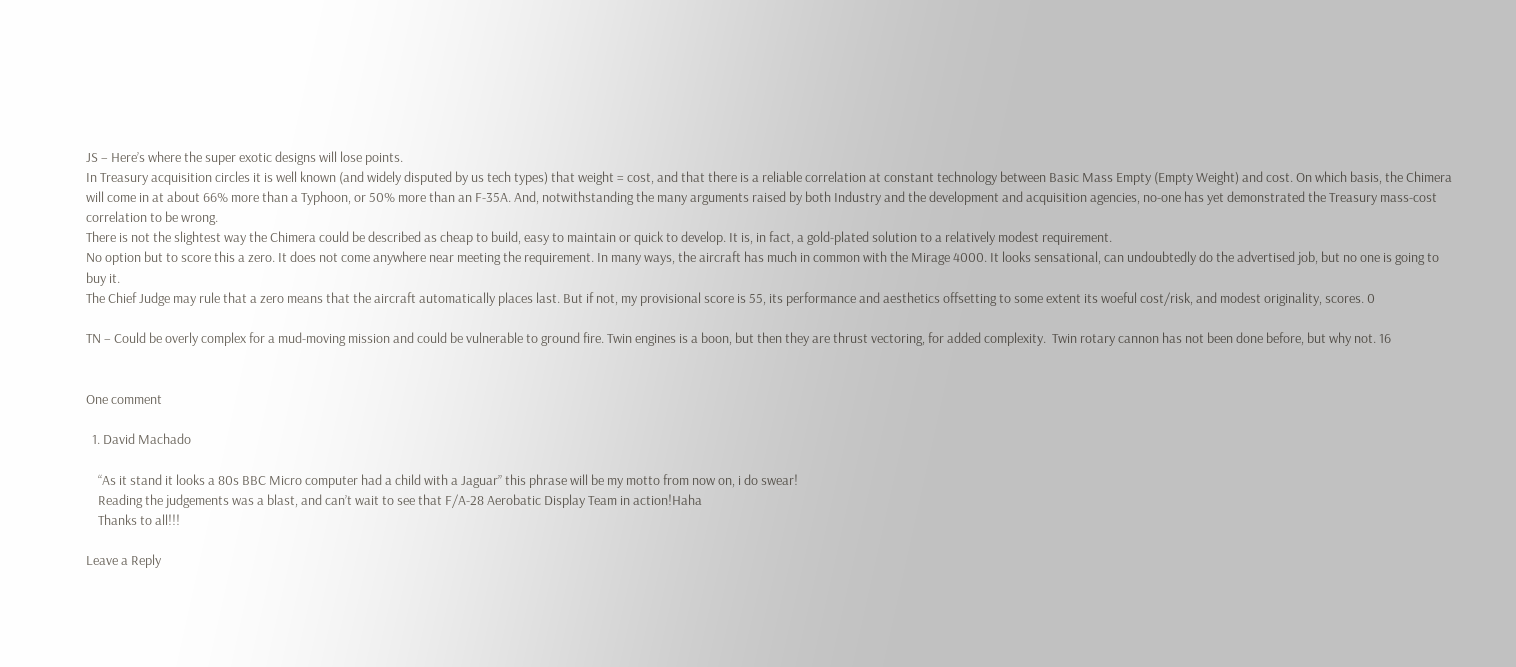JS – Here’s where the super exotic designs will lose points.
In Treasury acquisition circles it is well known (and widely disputed by us tech types) that weight = cost, and that there is a reliable correlation at constant technology between Basic Mass Empty (Empty Weight) and cost. On which basis, the Chimera will come in at about 66% more than a Typhoon, or 50% more than an F-35A. And, notwithstanding the many arguments raised by both Industry and the development and acquisition agencies, no-one has yet demonstrated the Treasury mass-cost correlation to be wrong.
There is not the slightest way the Chimera could be described as cheap to build, easy to maintain or quick to develop. It is, in fact, a gold-plated solution to a relatively modest requirement.
No option but to score this a zero. It does not come anywhere near meeting the requirement. In many ways, the aircraft has much in common with the Mirage 4000. It looks sensational, can undoubtedly do the advertised job, but no one is going to buy it.
The Chief Judge may rule that a zero means that the aircraft automatically places last. But if not, my provisional score is 55, its performance and aesthetics offsetting to some extent its woeful cost/risk, and modest originality, scores. 0

TN – Could be overly complex for a mud-moving mission and could be vulnerable to ground fire. Twin engines is a boon, but then they are thrust vectoring, for added complexity.  Twin rotary cannon has not been done before, but why not. 16


One comment

  1. David Machado

    “As it stand it looks a 80s BBC Micro computer had a child with a Jaguar” this phrase will be my motto from now on, i do swear!
    Reading the judgements was a blast, and can’t wait to see that F/A-28 Aerobatic Display Team in action!Haha
    Thanks to all!!!

Leave a Reply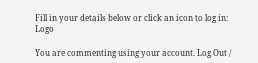Fill in your details below or click an icon to log in: Logo

You are commenting using your account. Log Out /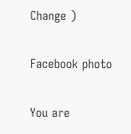Change )

Facebook photo

You are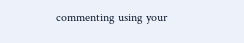commenting using your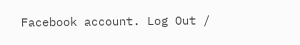Facebook account. Log Out /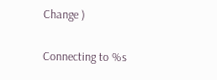Change )

Connecting to %s